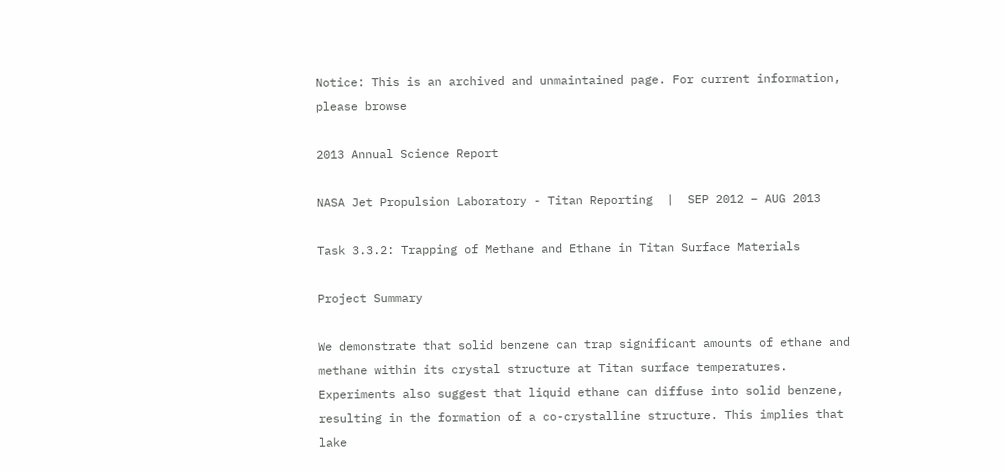Notice: This is an archived and unmaintained page. For current information, please browse

2013 Annual Science Report

NASA Jet Propulsion Laboratory - Titan Reporting  |  SEP 2012 – AUG 2013

Task 3.3.2: Trapping of Methane and Ethane in Titan Surface Materials

Project Summary

We demonstrate that solid benzene can trap significant amounts of ethane and methane within its crystal structure at Titan surface temperatures. Experiments also suggest that liquid ethane can diffuse into solid benzene, resulting in the formation of a co-crystalline structure. This implies that lake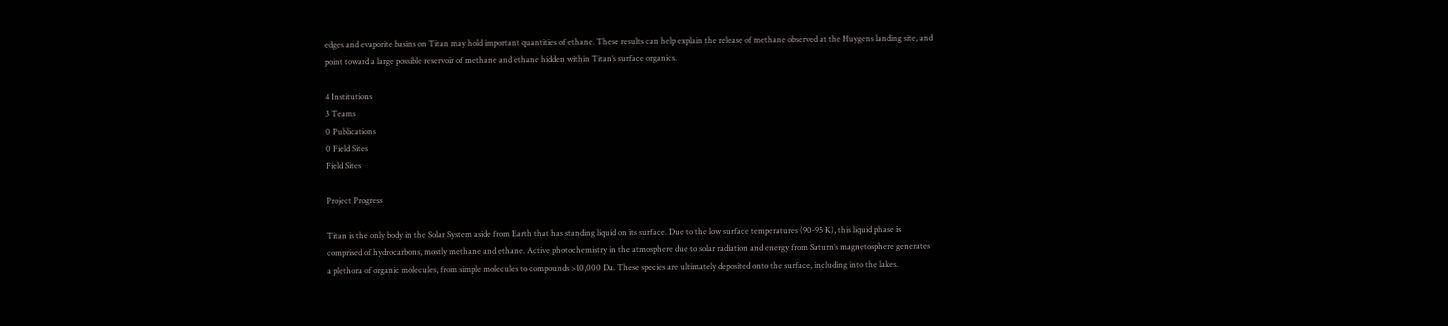edges and evaporite basins on Titan may hold important quantities of ethane. These results can help explain the release of methane observed at the Huygens landing site, and point toward a large possible reservoir of methane and ethane hidden within Titan’s surface organics.

4 Institutions
3 Teams
0 Publications
0 Field Sites
Field Sites

Project Progress

Titan is the only body in the Solar System aside from Earth that has standing liquid on its surface. Due to the low surface temperatures (90-95 K), this liquid phase is comprised of hydrocarbons, mostly methane and ethane. Active photochemistry in the atmosphere due to solar radiation and energy from Saturn’s magnetosphere generates a plethora of organic molecules, from simple molecules to compounds >10,000 Da. These species are ultimately deposited onto the surface, including into the lakes.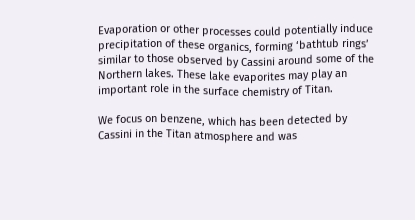Evaporation or other processes could potentially induce precipitation of these organics, forming ‘bathtub rings’ similar to those observed by Cassini around some of the Northern lakes. These lake evaporites may play an important role in the surface chemistry of Titan.

We focus on benzene, which has been detected by Cassini in the Titan atmosphere and was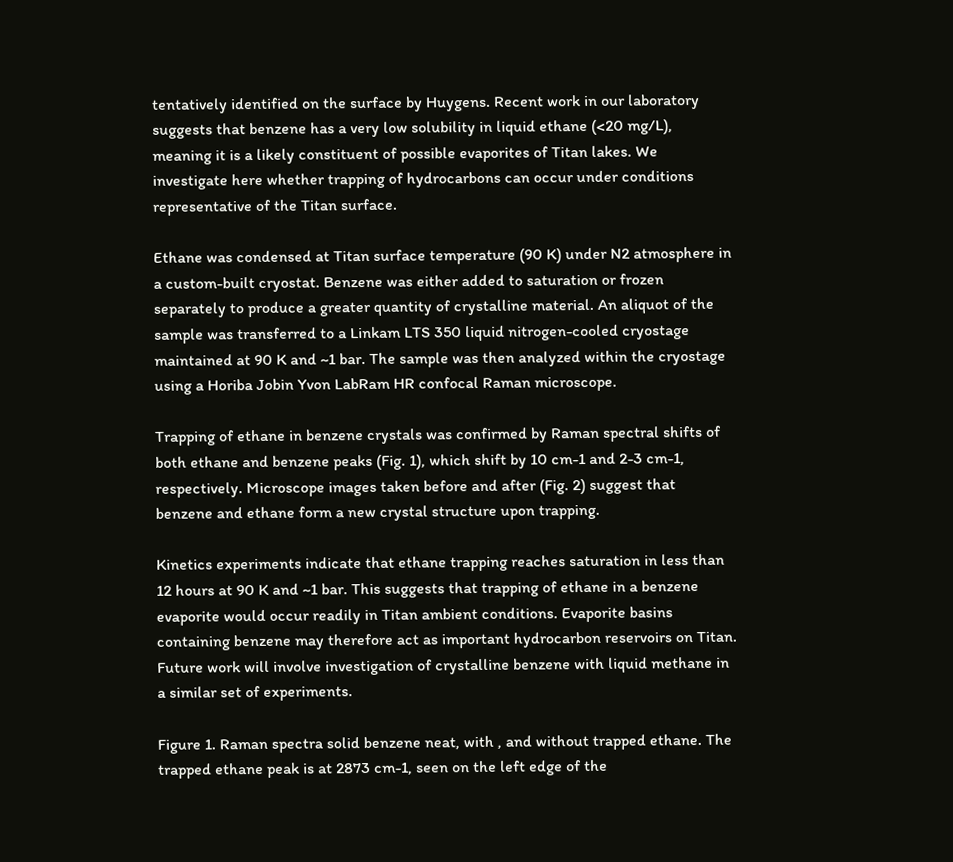tentatively identified on the surface by Huygens. Recent work in our laboratory suggests that benzene has a very low solubility in liquid ethane (<20 mg/L), meaning it is a likely constituent of possible evaporites of Titan lakes. We investigate here whether trapping of hydrocarbons can occur under conditions representative of the Titan surface.

Ethane was condensed at Titan surface temperature (90 K) under N2 atmosphere in a custom-built cryostat. Benzene was either added to saturation or frozen separately to produce a greater quantity of crystalline material. An aliquot of the sample was transferred to a Linkam LTS 350 liquid nitrogen-cooled cryostage maintained at 90 K and ~1 bar. The sample was then analyzed within the cryostage using a Horiba Jobin Yvon LabRam HR confocal Raman microscope.

Trapping of ethane in benzene crystals was confirmed by Raman spectral shifts of both ethane and benzene peaks (Fig. 1), which shift by 10 cm-1 and 2-3 cm-1, respectively. Microscope images taken before and after (Fig. 2) suggest that benzene and ethane form a new crystal structure upon trapping.

Kinetics experiments indicate that ethane trapping reaches saturation in less than 12 hours at 90 K and ~1 bar. This suggests that trapping of ethane in a benzene evaporite would occur readily in Titan ambient conditions. Evaporite basins containing benzene may therefore act as important hydrocarbon reservoirs on Titan. Future work will involve investigation of crystalline benzene with liquid methane in a similar set of experiments.

Figure 1. Raman spectra solid benzene neat, with , and without trapped ethane. The trapped ethane peak is at 2873 cm-1, seen on the left edge of the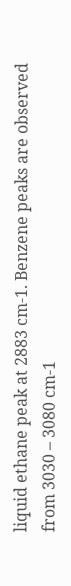liquid ethane peak at 2883 cm-1. Benzene peaks are observed from 3030 – 3080 cm-1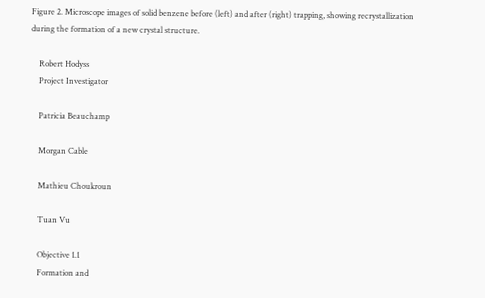Figure 2. Microscope images of solid benzene before (left) and after (right) trapping, showing recrystallization during the formation of a new crystal structure.

    Robert Hodyss
    Project Investigator

    Patricia Beauchamp

    Morgan Cable

    Mathieu Choukroun

    Tuan Vu

    Objective 1.1
    Formation and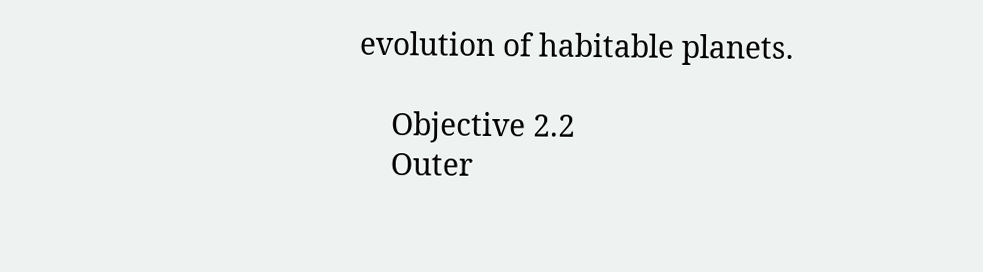evolution of habitable planets.

    Objective 2.2
    Outer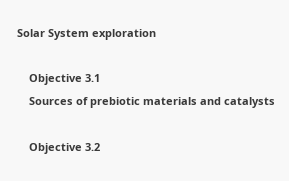Solar System exploration

    Objective 3.1
    Sources of prebiotic materials and catalysts

    Objective 3.2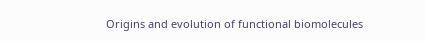Origins and evolution of functional biomolecules